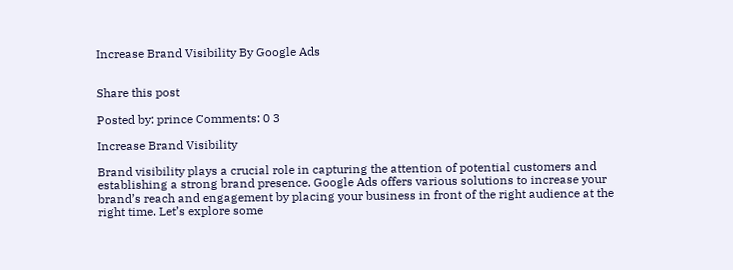Increase Brand Visibility By Google Ads


Share this post

Posted by: prince Comments: 0 3

Increase Brand Visibility

Brand visibility plays a crucial role in capturing the attention of potential customers and establishing a strong brand presence. Google Ads offers various solutions to increase your brand’s reach and engagement by placing your business in front of the right audience at the right time. Let’s explore some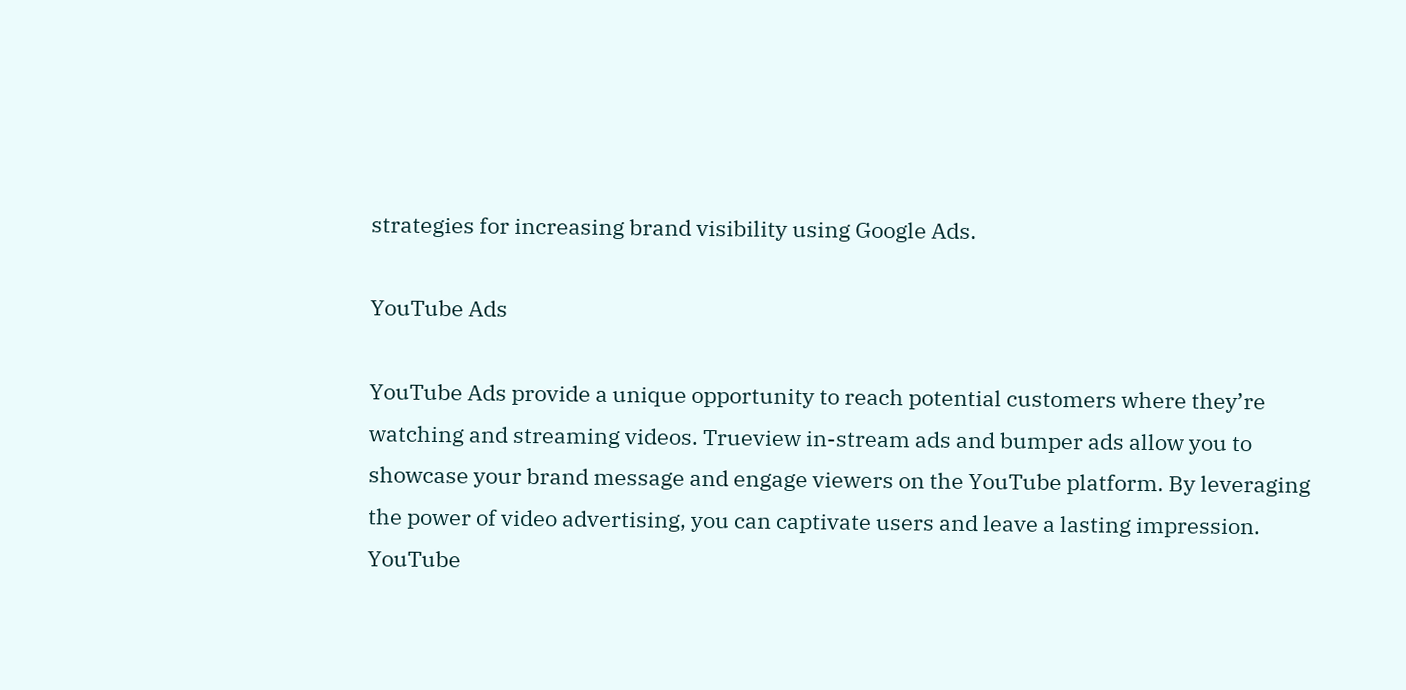strategies for increasing brand visibility using Google Ads.

YouTube Ads

YouTube Ads provide a unique opportunity to reach potential customers where they’re watching and streaming videos. Trueview in-stream ads and bumper ads allow you to showcase your brand message and engage viewers on the YouTube platform. By leveraging the power of video advertising, you can captivate users and leave a lasting impression. YouTube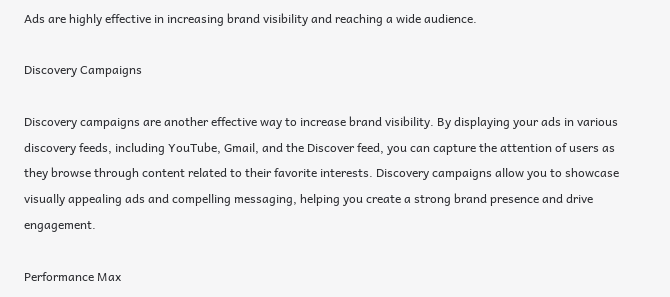Ads are highly effective in increasing brand visibility and reaching a wide audience.

Discovery Campaigns

Discovery campaigns are another effective way to increase brand visibility. By displaying your ads in various discovery feeds, including YouTube, Gmail, and the Discover feed, you can capture the attention of users as they browse through content related to their favorite interests. Discovery campaigns allow you to showcase visually appealing ads and compelling messaging, helping you create a strong brand presence and drive engagement.

Performance Max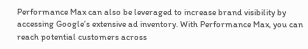Performance Max can also be leveraged to increase brand visibility by accessing Google’s extensive ad inventory. With Performance Max, you can reach potential customers across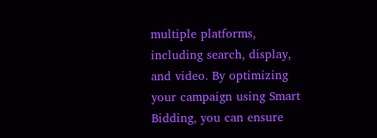multiple platforms, including search, display, and video. By optimizing your campaign using Smart Bidding, you can ensure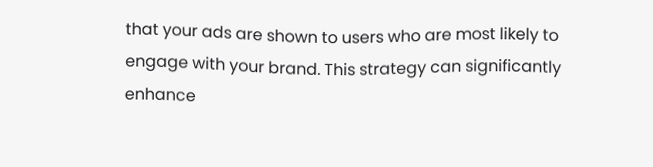that your ads are shown to users who are most likely to engage with your brand. This strategy can significantly enhance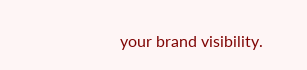your brand visibility.